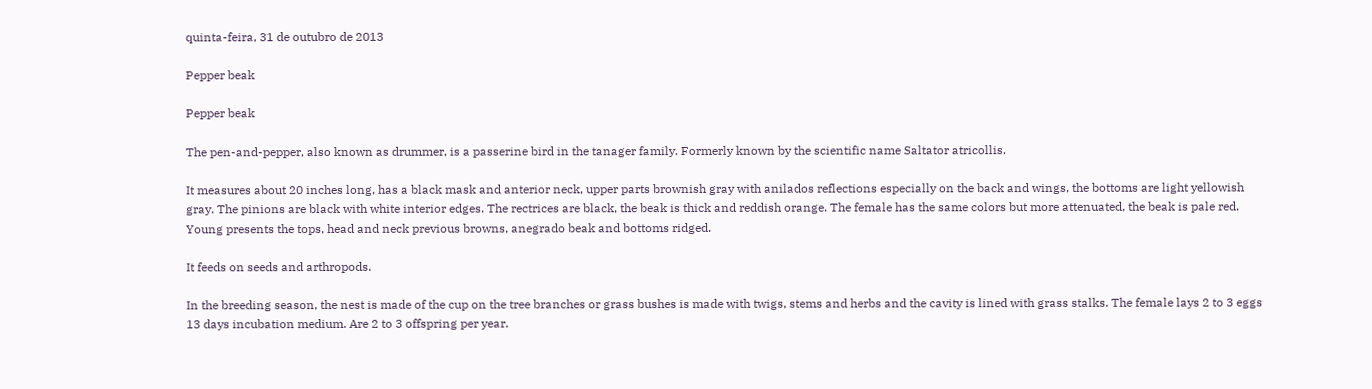quinta-feira, 31 de outubro de 2013

Pepper beak

Pepper beak

The pen-and-pepper, also known as drummer, is a passerine bird in the tanager family. Formerly known by the scientific name Saltator atricollis.

It measures about 20 inches long, has a black mask and anterior neck, upper parts brownish gray with anilados reflections especially on the back and wings, the bottoms are light yellowish gray. The pinions are black with white interior edges. The rectrices are black, the beak is thick and reddish orange. The female has the same colors but more attenuated, the beak is pale red. Young presents the tops, head and neck previous browns, anegrado beak and bottoms ridged.

It feeds on seeds and arthropods.

In the breeding season, the nest is made of the cup on the tree branches or grass bushes is made with twigs, stems and herbs and the cavity is lined with grass stalks. The female lays 2 to 3 eggs 13 days incubation medium. Are 2 to 3 offspring per year.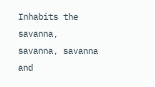Inhabits the savanna, savanna, savanna and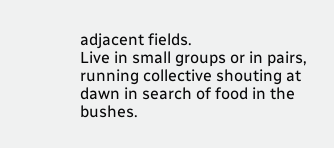adjacent fields.
Live in small groups or in pairs, running collective shouting at dawn in search of food in the bushes.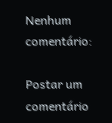Nenhum comentário:

Postar um comentário